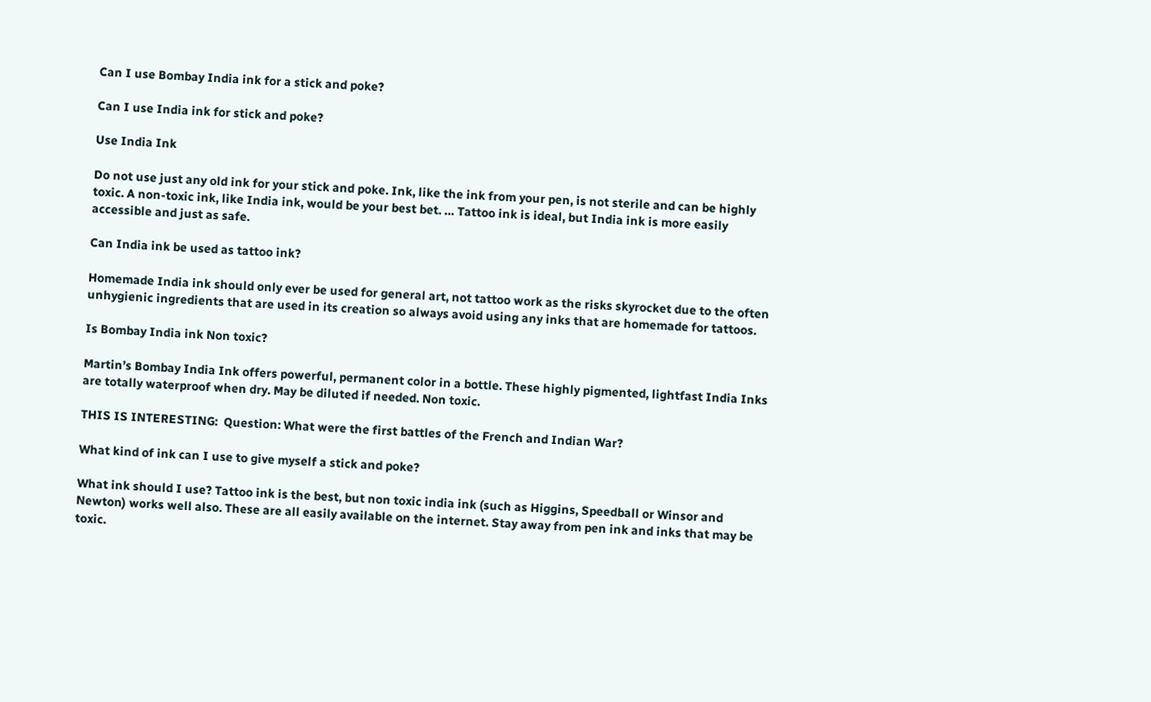Can I use Bombay India ink for a stick and poke?

Can I use India ink for stick and poke?

Use India Ink

Do not use just any old ink for your stick and poke. Ink, like the ink from your pen, is not sterile and can be highly toxic. A non-toxic ink, like India ink, would be your best bet. … Tattoo ink is ideal, but India ink is more easily accessible and just as safe.

Can India ink be used as tattoo ink?

Homemade India ink should only ever be used for general art, not tattoo work as the risks skyrocket due to the often unhygienic ingredients that are used in its creation so always avoid using any inks that are homemade for tattoos.

Is Bombay India ink Non toxic?

Martin’s Bombay India Ink offers powerful, permanent color in a bottle. These highly pigmented, lightfast India Inks are totally waterproof when dry. May be diluted if needed. Non toxic.

THIS IS INTERESTING:  Question: What were the first battles of the French and Indian War?

What kind of ink can I use to give myself a stick and poke?

What ink should I use? Tattoo ink is the best, but non toxic india ink (such as Higgins, Speedball or Winsor and Newton) works well also. These are all easily available on the internet. Stay away from pen ink and inks that may be toxic.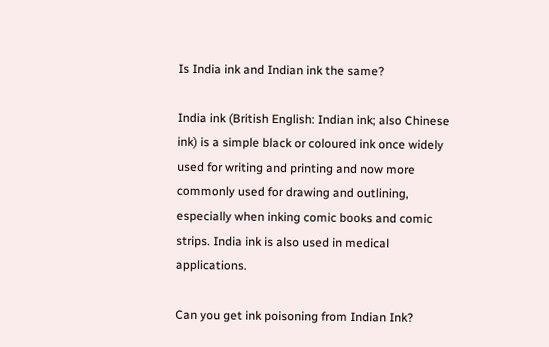Is India ink and Indian ink the same?

India ink (British English: Indian ink; also Chinese ink) is a simple black or coloured ink once widely used for writing and printing and now more commonly used for drawing and outlining, especially when inking comic books and comic strips. India ink is also used in medical applications.

Can you get ink poisoning from Indian Ink?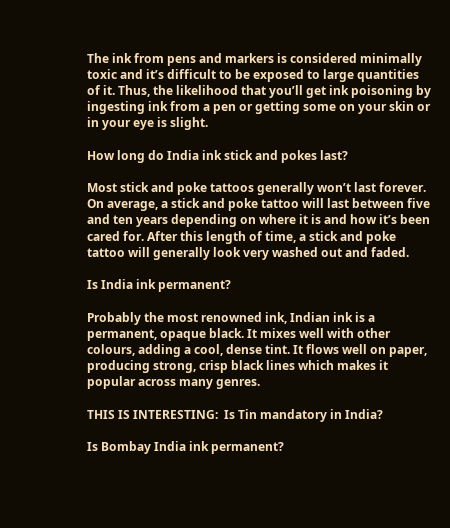The ink from pens and markers is considered minimally toxic and it’s difficult to be exposed to large quantities of it. Thus, the likelihood that you’ll get ink poisoning by ingesting ink from a pen or getting some on your skin or in your eye is slight.

How long do India ink stick and pokes last?

Most stick and poke tattoos generally won’t last forever. On average, a stick and poke tattoo will last between five and ten years depending on where it is and how it’s been cared for. After this length of time, a stick and poke tattoo will generally look very washed out and faded.

Is India ink permanent?

Probably the most renowned ink, Indian ink is a permanent, opaque black. It mixes well with other colours, adding a cool, dense tint. It flows well on paper, producing strong, crisp black lines which makes it popular across many genres.

THIS IS INTERESTING:  Is Tin mandatory in India?

Is Bombay India ink permanent?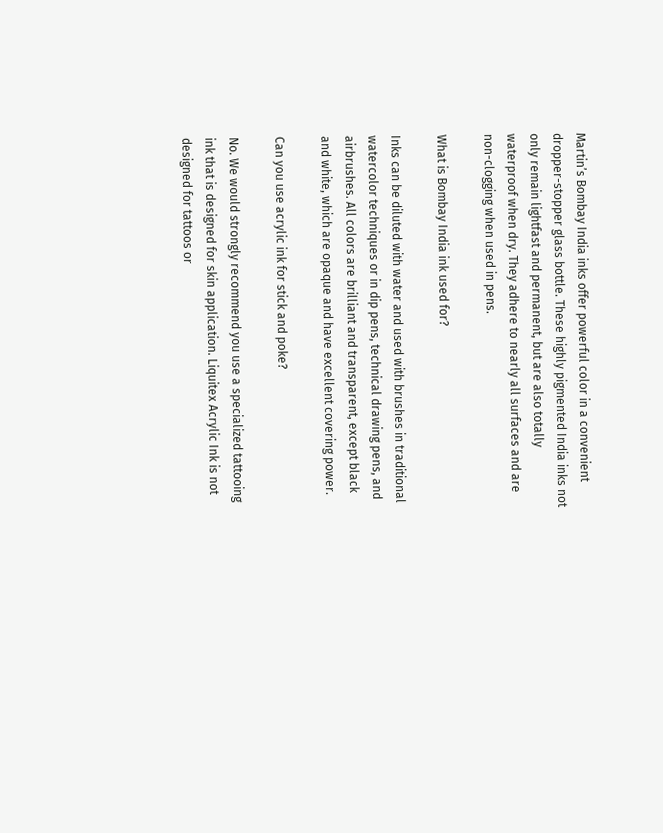Martin’s Bombay India inks offer powerful color in a convenient dropper-stopper glass bottle. These highly pigmented India inks not only remain lightfast and permanent, but are also totally waterproof when dry. They adhere to nearly all surfaces and are non-clogging when used in pens.

What is Bombay India ink used for?

Inks can be diluted with water and used with brushes in traditional watercolor techniques or in dip pens, technical drawing pens, and airbrushes. All colors are brilliant and transparent, except black and white, which are opaque and have excellent covering power.

Can you use acrylic ink for stick and poke?

No. We would strongly recommend you use a specialized tattooing ink that is designed for skin application. Liquitex Acrylic Ink is not designed for tattoos or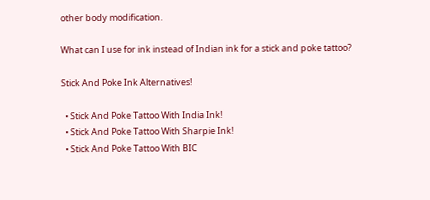other body modification.

What can I use for ink instead of Indian ink for a stick and poke tattoo?

Stick And Poke Ink Alternatives!

  • Stick And Poke Tattoo With India Ink!
  • Stick And Poke Tattoo With Sharpie Ink!
  • Stick And Poke Tattoo With BIC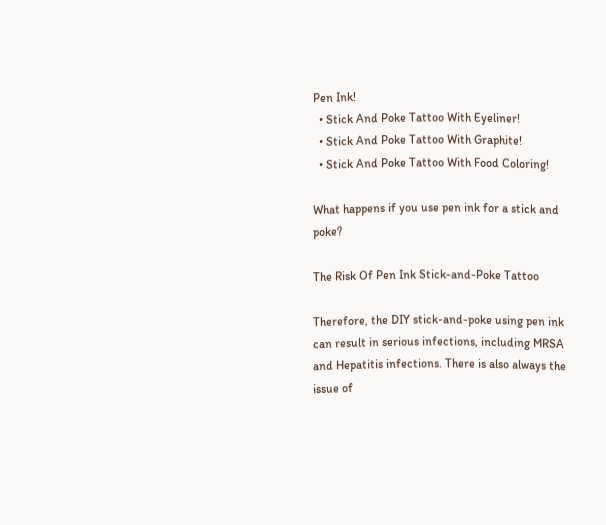Pen Ink!
  • Stick And Poke Tattoo With Eyeliner!
  • Stick And Poke Tattoo With Graphite!
  • Stick And Poke Tattoo With Food Coloring!

What happens if you use pen ink for a stick and poke?

The Risk Of Pen Ink Stick-and-Poke Tattoo

Therefore, the DIY stick-and-poke using pen ink can result in serious infections, including MRSA and Hepatitis infections. There is also always the issue of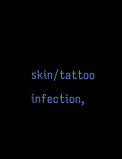skin/tattoo infection,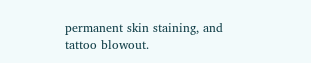permanent skin staining, and tattoo blowout.